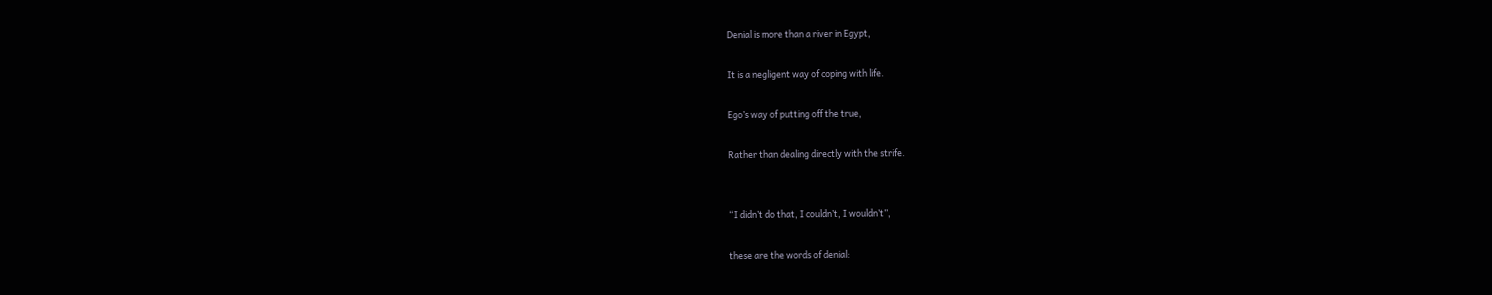Denial is more than a river in Egypt,

It is a negligent way of coping with life.

Ego’s way of putting off the true,

Rather than dealing directly with the strife.


“I didn’t do that, I couldn’t, I wouldn’t”,

these are the words of denial: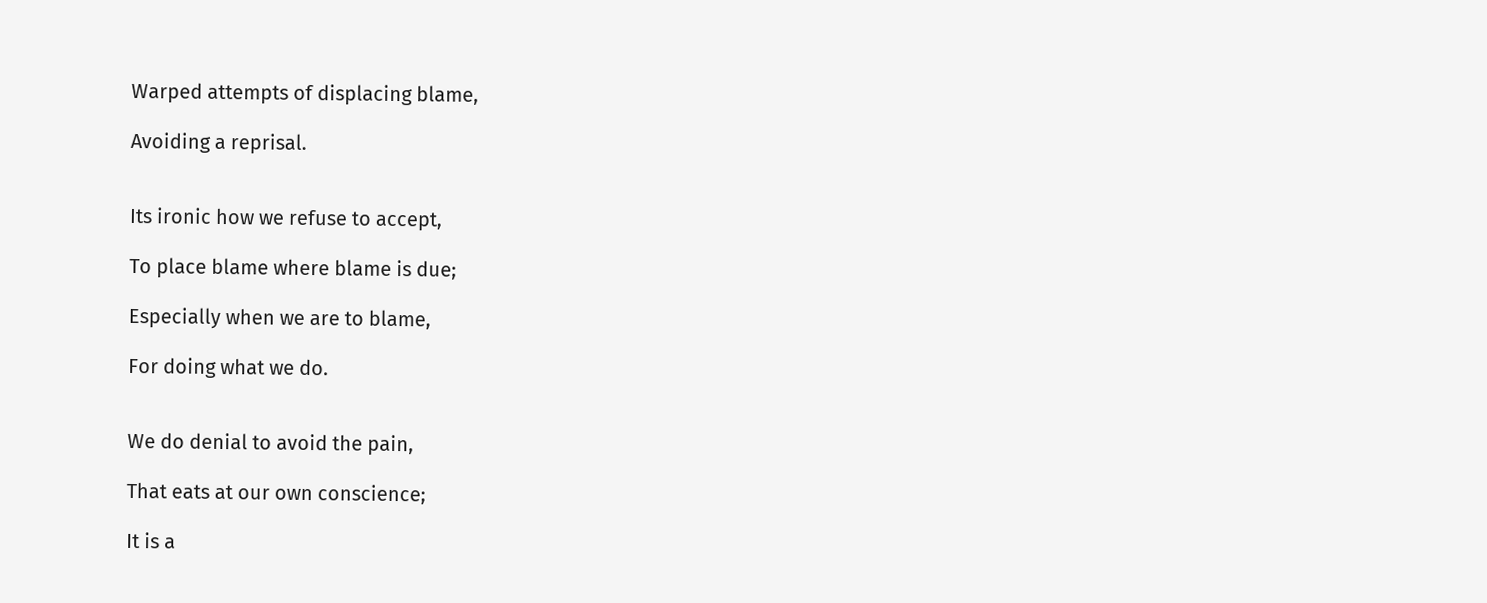Warped attempts of displacing blame,

Avoiding a reprisal.


Its ironic how we refuse to accept,

To place blame where blame is due;

Especially when we are to blame,

For doing what we do.


We do denial to avoid the pain,

That eats at our own conscience;

It is a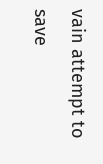vain attempt to save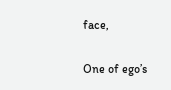face,

One of ego’s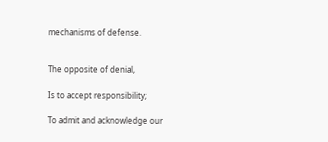mechanisms of defense.


The opposite of denial,

Is to accept responsibility;

To admit and acknowledge our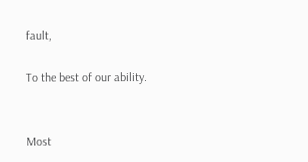fault,

To the best of our ability.


Most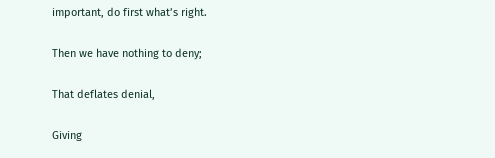important, do first what’s right.

Then we have nothing to deny;

That deflates denial,

Giving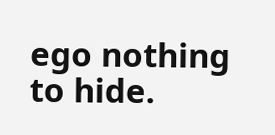ego nothing to hide.